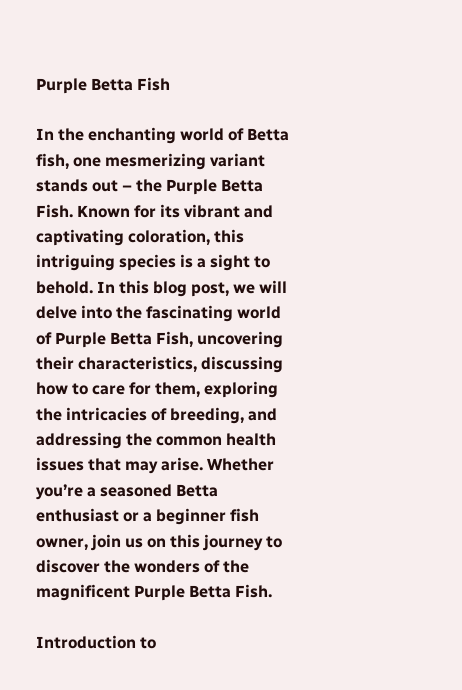Purple Betta Fish

In the enchanting world of Betta fish, one mesmerizing variant stands out – the Purple Betta Fish. Known for its vibrant and captivating coloration, this intriguing species is a sight to behold. In this blog post, we will delve into the fascinating world of Purple Betta Fish, uncovering their characteristics, discussing how to care for them, exploring the intricacies of breeding, and addressing the common health issues that may arise. Whether you’re a seasoned Betta enthusiast or a beginner fish owner, join us on this journey to discover the wonders of the magnificent Purple Betta Fish.

Introduction to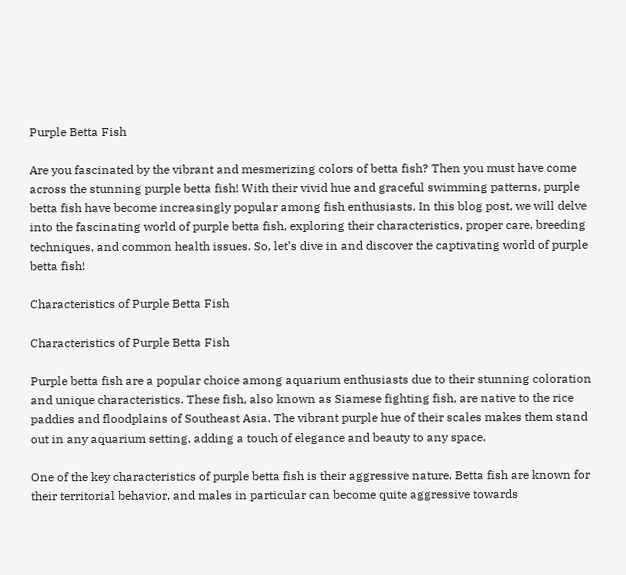Purple Betta Fish

Are you fascinated by the vibrant and mesmerizing colors of betta fish? Then you must have come across the stunning purple betta fish! With their vivid hue and graceful swimming patterns, purple betta fish have become increasingly popular among fish enthusiasts. In this blog post, we will delve into the fascinating world of purple betta fish, exploring their characteristics, proper care, breeding techniques, and common health issues. So, let’s dive in and discover the captivating world of purple betta fish!

Characteristics of Purple Betta Fish

Characteristics of Purple Betta Fish

Purple betta fish are a popular choice among aquarium enthusiasts due to their stunning coloration and unique characteristics. These fish, also known as Siamese fighting fish, are native to the rice paddies and floodplains of Southeast Asia. The vibrant purple hue of their scales makes them stand out in any aquarium setting, adding a touch of elegance and beauty to any space.

One of the key characteristics of purple betta fish is their aggressive nature. Betta fish are known for their territorial behavior, and males in particular can become quite aggressive towards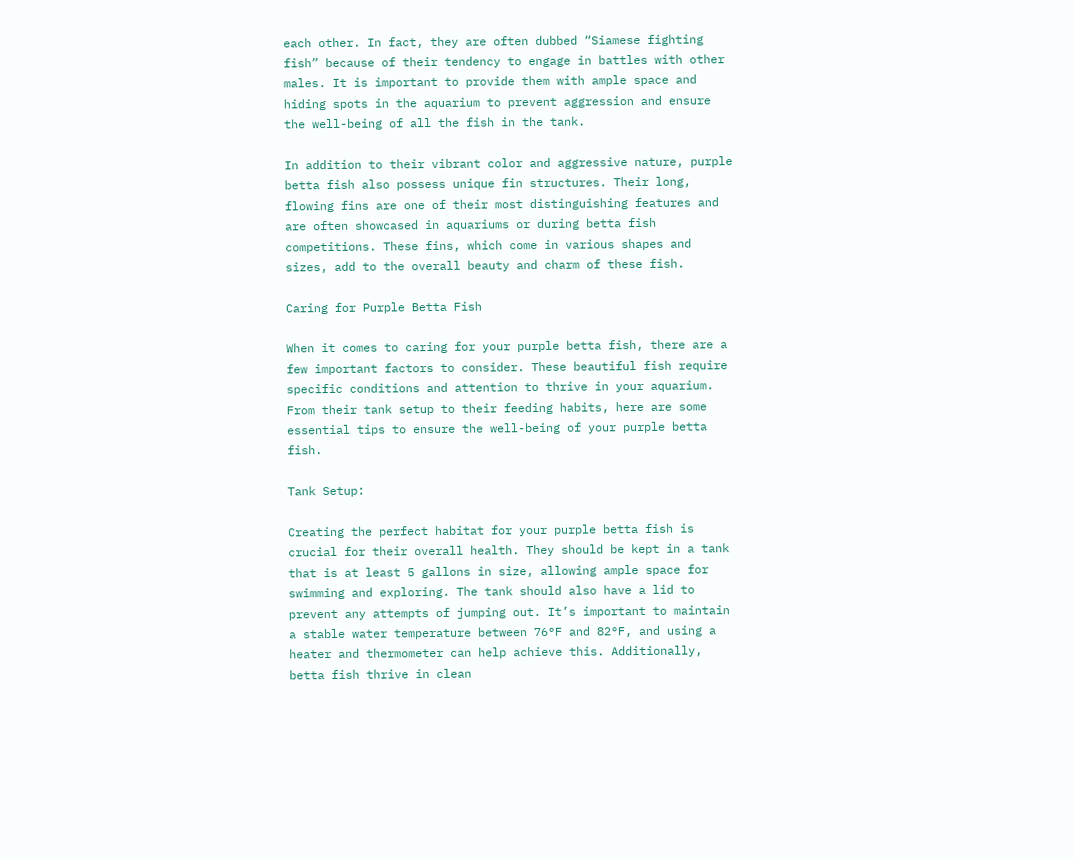each other. In fact, they are often dubbed “Siamese fighting fish” because of their tendency to engage in battles with other males. It is important to provide them with ample space and hiding spots in the aquarium to prevent aggression and ensure the well-being of all the fish in the tank.

In addition to their vibrant color and aggressive nature, purple betta fish also possess unique fin structures. Their long, flowing fins are one of their most distinguishing features and are often showcased in aquariums or during betta fish competitions. These fins, which come in various shapes and sizes, add to the overall beauty and charm of these fish.

Caring for Purple Betta Fish

When it comes to caring for your purple betta fish, there are a few important factors to consider. These beautiful fish require specific conditions and attention to thrive in your aquarium. From their tank setup to their feeding habits, here are some essential tips to ensure the well-being of your purple betta fish.

Tank Setup:

Creating the perfect habitat for your purple betta fish is crucial for their overall health. They should be kept in a tank that is at least 5 gallons in size, allowing ample space for swimming and exploring. The tank should also have a lid to prevent any attempts of jumping out. It’s important to maintain a stable water temperature between 76°F and 82°F, and using a heater and thermometer can help achieve this. Additionally, betta fish thrive in clean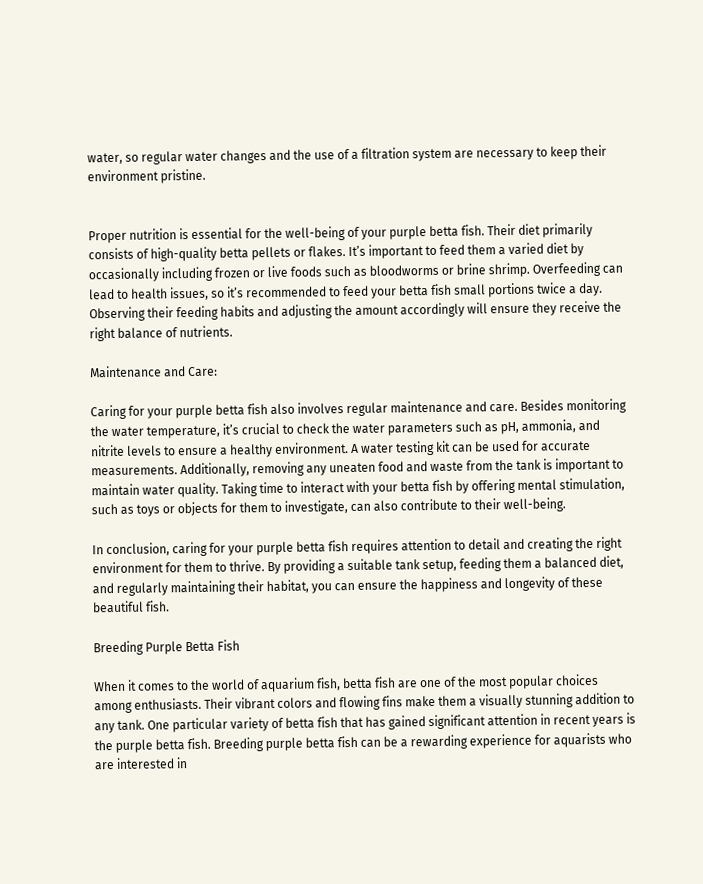water, so regular water changes and the use of a filtration system are necessary to keep their environment pristine.


Proper nutrition is essential for the well-being of your purple betta fish. Their diet primarily consists of high-quality betta pellets or flakes. It’s important to feed them a varied diet by occasionally including frozen or live foods such as bloodworms or brine shrimp. Overfeeding can lead to health issues, so it’s recommended to feed your betta fish small portions twice a day. Observing their feeding habits and adjusting the amount accordingly will ensure they receive the right balance of nutrients.

Maintenance and Care:

Caring for your purple betta fish also involves regular maintenance and care. Besides monitoring the water temperature, it’s crucial to check the water parameters such as pH, ammonia, and nitrite levels to ensure a healthy environment. A water testing kit can be used for accurate measurements. Additionally, removing any uneaten food and waste from the tank is important to maintain water quality. Taking time to interact with your betta fish by offering mental stimulation, such as toys or objects for them to investigate, can also contribute to their well-being.

In conclusion, caring for your purple betta fish requires attention to detail and creating the right environment for them to thrive. By providing a suitable tank setup, feeding them a balanced diet, and regularly maintaining their habitat, you can ensure the happiness and longevity of these beautiful fish.

Breeding Purple Betta Fish

When it comes to the world of aquarium fish, betta fish are one of the most popular choices among enthusiasts. Their vibrant colors and flowing fins make them a visually stunning addition to any tank. One particular variety of betta fish that has gained significant attention in recent years is the purple betta fish. Breeding purple betta fish can be a rewarding experience for aquarists who are interested in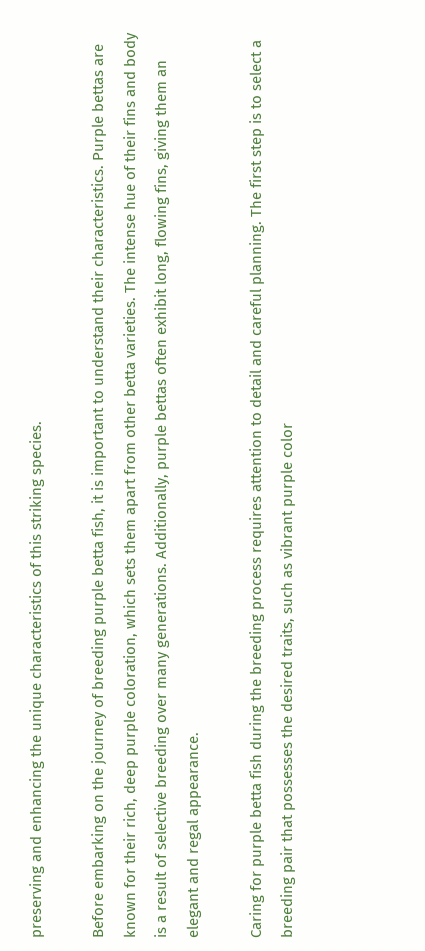preserving and enhancing the unique characteristics of this striking species.

Before embarking on the journey of breeding purple betta fish, it is important to understand their characteristics. Purple bettas are known for their rich, deep purple coloration, which sets them apart from other betta varieties. The intense hue of their fins and body is a result of selective breeding over many generations. Additionally, purple bettas often exhibit long, flowing fins, giving them an elegant and regal appearance.

Caring for purple betta fish during the breeding process requires attention to detail and careful planning. The first step is to select a breeding pair that possesses the desired traits, such as vibrant purple color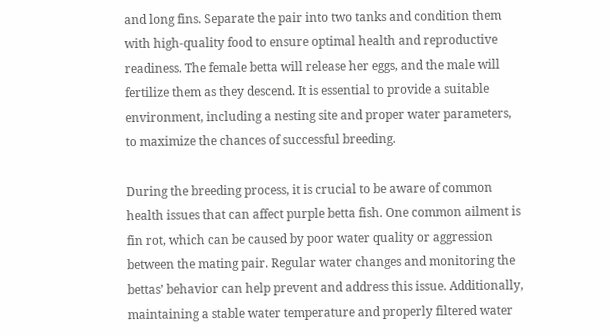and long fins. Separate the pair into two tanks and condition them with high-quality food to ensure optimal health and reproductive readiness. The female betta will release her eggs, and the male will fertilize them as they descend. It is essential to provide a suitable environment, including a nesting site and proper water parameters, to maximize the chances of successful breeding.

During the breeding process, it is crucial to be aware of common health issues that can affect purple betta fish. One common ailment is fin rot, which can be caused by poor water quality or aggression between the mating pair. Regular water changes and monitoring the bettas’ behavior can help prevent and address this issue. Additionally, maintaining a stable water temperature and properly filtered water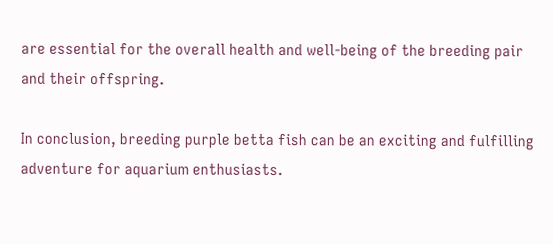are essential for the overall health and well-being of the breeding pair and their offspring.

In conclusion, breeding purple betta fish can be an exciting and fulfilling adventure for aquarium enthusiasts.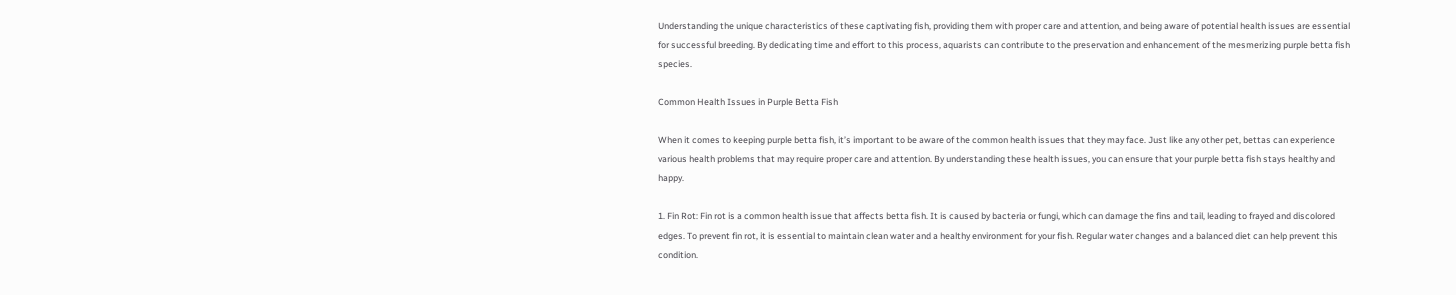Understanding the unique characteristics of these captivating fish, providing them with proper care and attention, and being aware of potential health issues are essential for successful breeding. By dedicating time and effort to this process, aquarists can contribute to the preservation and enhancement of the mesmerizing purple betta fish species.

Common Health Issues in Purple Betta Fish

When it comes to keeping purple betta fish, it’s important to be aware of the common health issues that they may face. Just like any other pet, bettas can experience various health problems that may require proper care and attention. By understanding these health issues, you can ensure that your purple betta fish stays healthy and happy.

1. Fin Rot: Fin rot is a common health issue that affects betta fish. It is caused by bacteria or fungi, which can damage the fins and tail, leading to frayed and discolored edges. To prevent fin rot, it is essential to maintain clean water and a healthy environment for your fish. Regular water changes and a balanced diet can help prevent this condition.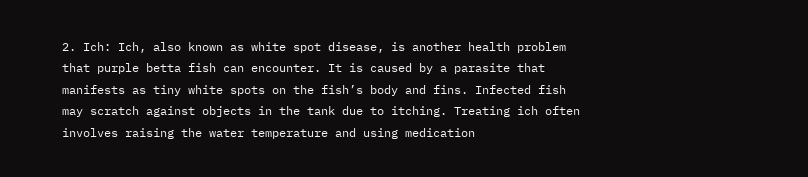2. Ich: Ich, also known as white spot disease, is another health problem that purple betta fish can encounter. It is caused by a parasite that manifests as tiny white spots on the fish’s body and fins. Infected fish may scratch against objects in the tank due to itching. Treating ich often involves raising the water temperature and using medication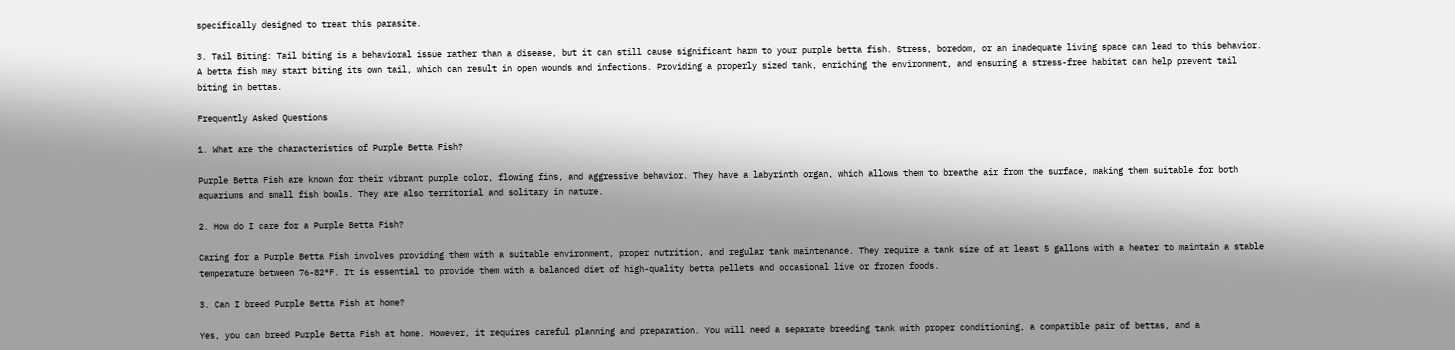specifically designed to treat this parasite.

3. Tail Biting: Tail biting is a behavioral issue rather than a disease, but it can still cause significant harm to your purple betta fish. Stress, boredom, or an inadequate living space can lead to this behavior. A betta fish may start biting its own tail, which can result in open wounds and infections. Providing a properly sized tank, enriching the environment, and ensuring a stress-free habitat can help prevent tail biting in bettas.

Frequently Asked Questions

1. What are the characteristics of Purple Betta Fish?

Purple Betta Fish are known for their vibrant purple color, flowing fins, and aggressive behavior. They have a labyrinth organ, which allows them to breathe air from the surface, making them suitable for both aquariums and small fish bowls. They are also territorial and solitary in nature.

2. How do I care for a Purple Betta Fish?

Caring for a Purple Betta Fish involves providing them with a suitable environment, proper nutrition, and regular tank maintenance. They require a tank size of at least 5 gallons with a heater to maintain a stable temperature between 76-82°F. It is essential to provide them with a balanced diet of high-quality betta pellets and occasional live or frozen foods.

3. Can I breed Purple Betta Fish at home?

Yes, you can breed Purple Betta Fish at home. However, it requires careful planning and preparation. You will need a separate breeding tank with proper conditioning, a compatible pair of bettas, and a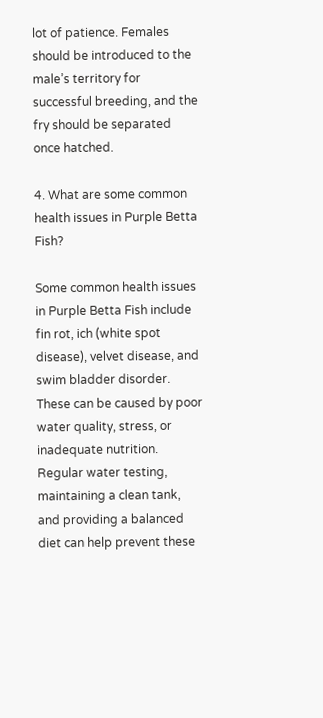lot of patience. Females should be introduced to the male’s territory for successful breeding, and the fry should be separated once hatched.

4. What are some common health issues in Purple Betta Fish?

Some common health issues in Purple Betta Fish include fin rot, ich (white spot disease), velvet disease, and swim bladder disorder. These can be caused by poor water quality, stress, or inadequate nutrition. Regular water testing, maintaining a clean tank, and providing a balanced diet can help prevent these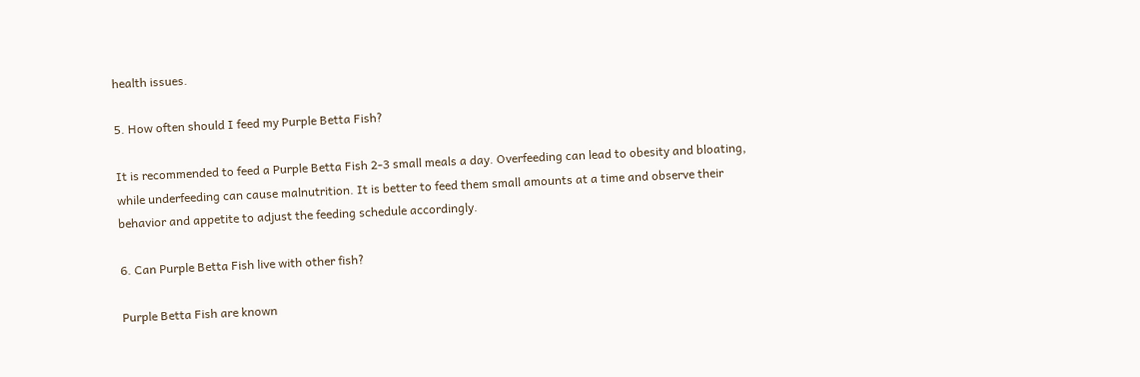health issues.

5. How often should I feed my Purple Betta Fish?

It is recommended to feed a Purple Betta Fish 2-3 small meals a day. Overfeeding can lead to obesity and bloating, while underfeeding can cause malnutrition. It is better to feed them small amounts at a time and observe their behavior and appetite to adjust the feeding schedule accordingly.

6. Can Purple Betta Fish live with other fish?

Purple Betta Fish are known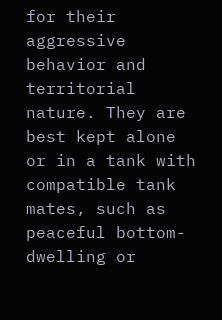for their aggressive behavior and territorial nature. They are best kept alone or in a tank with compatible tank mates, such as peaceful bottom-dwelling or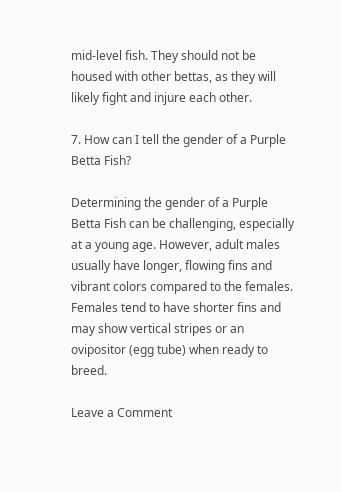mid-level fish. They should not be housed with other bettas, as they will likely fight and injure each other.

7. How can I tell the gender of a Purple Betta Fish?

Determining the gender of a Purple Betta Fish can be challenging, especially at a young age. However, adult males usually have longer, flowing fins and vibrant colors compared to the females. Females tend to have shorter fins and may show vertical stripes or an ovipositor (egg tube) when ready to breed.

Leave a Comment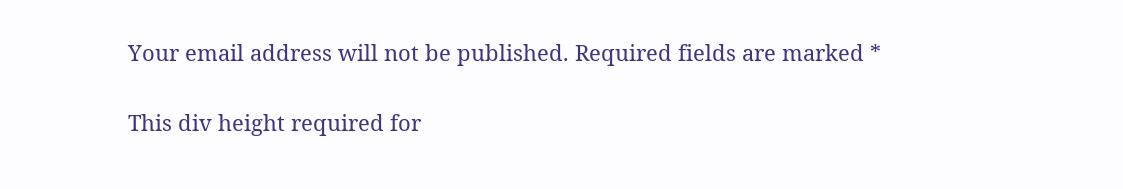Your email address will not be published. Required fields are marked *

This div height required for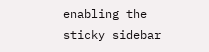enabling the sticky sidebar